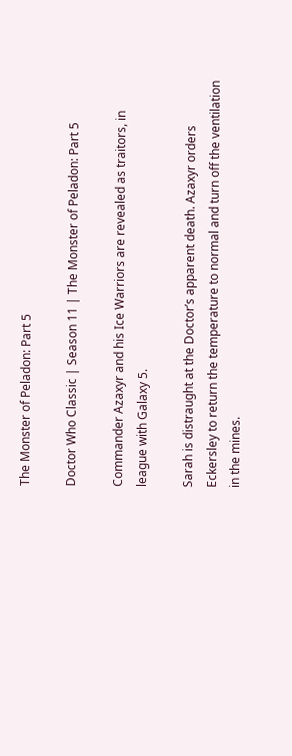The Monster of Peladon: Part 5

Doctor Who Classic | Season 11 | The Monster of Peladon: Part 5

Commander Azaxyr and his Ice Warriors are revealed as traitors, in league with Galaxy 5.

Sarah is distraught at the Doctor’s apparent death. Azaxyr orders Eckersley to return the temperature to normal and turn off the ventilation in the mines.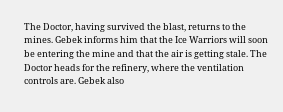The Doctor, having survived the blast, returns to the mines. Gebek informs him that the Ice Warriors will soon be entering the mine and that the air is getting stale. The Doctor heads for the refinery, where the ventilation controls are. Gebek also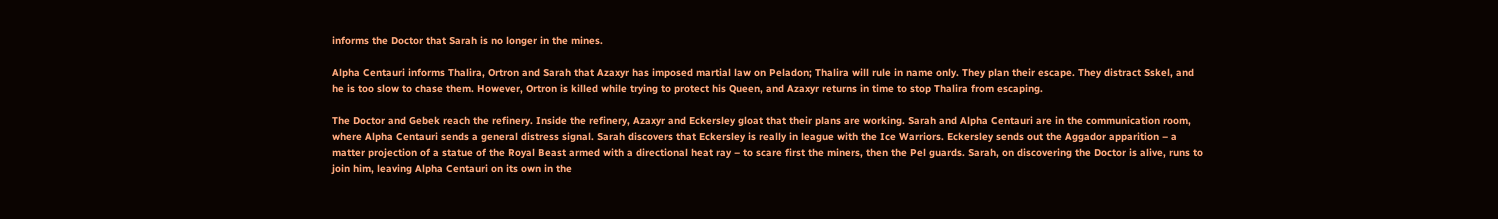informs the Doctor that Sarah is no longer in the mines.

Alpha Centauri informs Thalira, Ortron and Sarah that Azaxyr has imposed martial law on Peladon; Thalira will rule in name only. They plan their escape. They distract Sskel, and he is too slow to chase them. However, Ortron is killed while trying to protect his Queen, and Azaxyr returns in time to stop Thalira from escaping.

The Doctor and Gebek reach the refinery. Inside the refinery, Azaxyr and Eckersley gloat that their plans are working. Sarah and Alpha Centauri are in the communication room, where Alpha Centauri sends a general distress signal. Sarah discovers that Eckersley is really in league with the Ice Warriors. Eckersley sends out the Aggador apparition – a matter projection of a statue of the Royal Beast armed with a directional heat ray – to scare first the miners, then the Pel guards. Sarah, on discovering the Doctor is alive, runs to join him, leaving Alpha Centauri on its own in the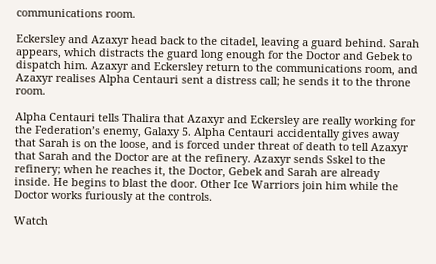communications room.

Eckersley and Azaxyr head back to the citadel, leaving a guard behind. Sarah appears, which distracts the guard long enough for the Doctor and Gebek to dispatch him. Azaxyr and Eckersley return to the communications room, and Azaxyr realises Alpha Centauri sent a distress call; he sends it to the throne room.

Alpha Centauri tells Thalira that Azaxyr and Eckersley are really working for the Federation’s enemy, Galaxy 5. Alpha Centauri accidentally gives away that Sarah is on the loose, and is forced under threat of death to tell Azaxyr that Sarah and the Doctor are at the refinery. Azaxyr sends Sskel to the refinery; when he reaches it, the Doctor, Gebek and Sarah are already inside. He begins to blast the door. Other Ice Warriors join him while the Doctor works furiously at the controls.

Watch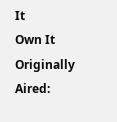It
Own It
Originally Aired: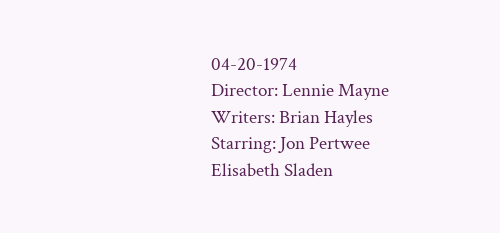04-20-1974
Director: Lennie Mayne
Writers: Brian Hayles
Starring: Jon Pertwee
Elisabeth Sladen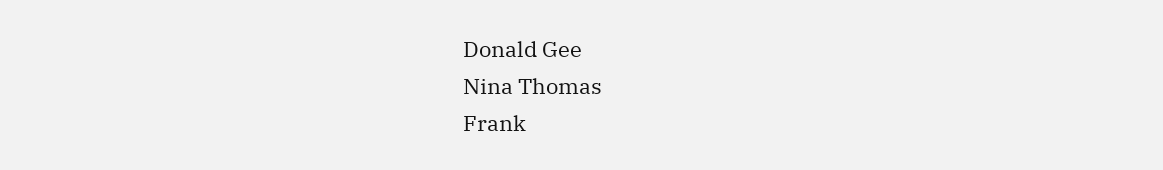Donald Gee
Nina Thomas
Frank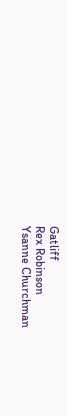Gatliff
Rex Robinson
Ysanne Churchman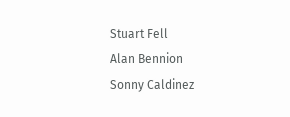Stuart Fell
Alan Bennion
Sonny Caldinez